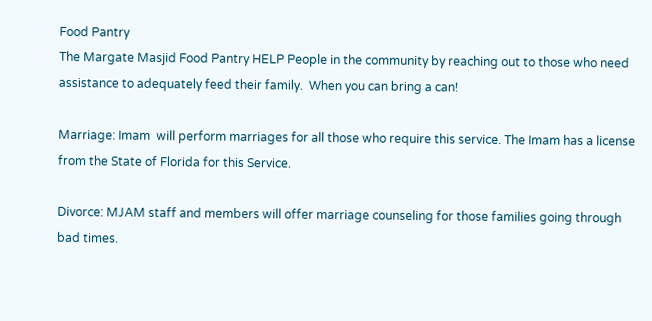Food Pantry
The Margate Masjid Food Pantry HELP People in the community by reaching out to those who need assistance to adequately feed their family.  When you can bring a can!

Marriage: Imam  will perform marriages for all those who require this service. The Imam has a license from the State of Florida for this Service.

Divorce: MJAM staff and members will offer marriage counseling for those families going through bad times.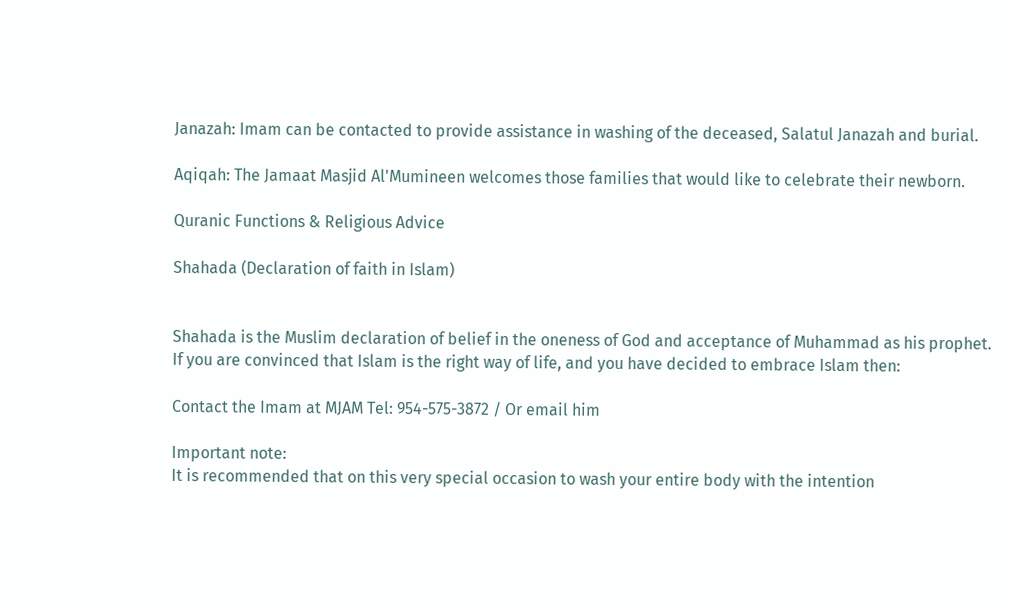Janazah: Imam can be contacted to provide assistance in washing of the deceased, Salatul Janazah and burial.

Aqiqah: The Jamaat Masjid Al'Mumineen welcomes those families that would like to celebrate their newborn.

Quranic Functions & Religious Advice

Shahada (Declaration of faith in Islam)


Shahada is the Muslim declaration of belief in the oneness of God and acceptance of Muhammad as his prophet.
If you are convinced that Islam is the right way of life, and you have decided to embrace Islam then:

Contact the Imam at MJAM Tel: 954-575-3872 / Or email him

Important note:
It is recommended that on this very special occasion to wash your entire body with the intention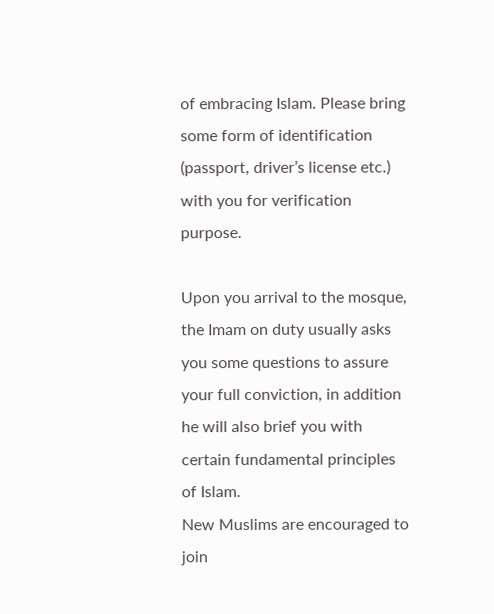of embracing Islam. Please bring some form of identification (passport, driver’s license etc.) with you for verification purpose.

Upon you arrival to the mosque, the Imam on duty usually asks you some questions to assure your full conviction, in addition he will also brief you with certain fundamental principles of Islam.
New Muslims are encouraged to join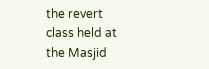the revert class held at the Masjid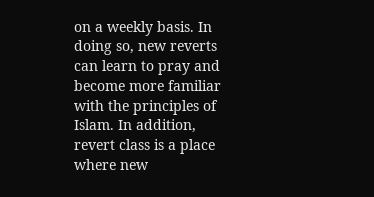on a weekly basis. In doing so, new reverts can learn to pray and become more familiar with the principles of Islam. In addition, revert class is a place where new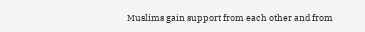Muslims gain support from each other and from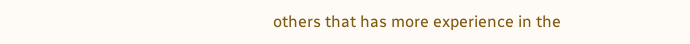others that has more experience in the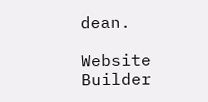dean.

Website Builder